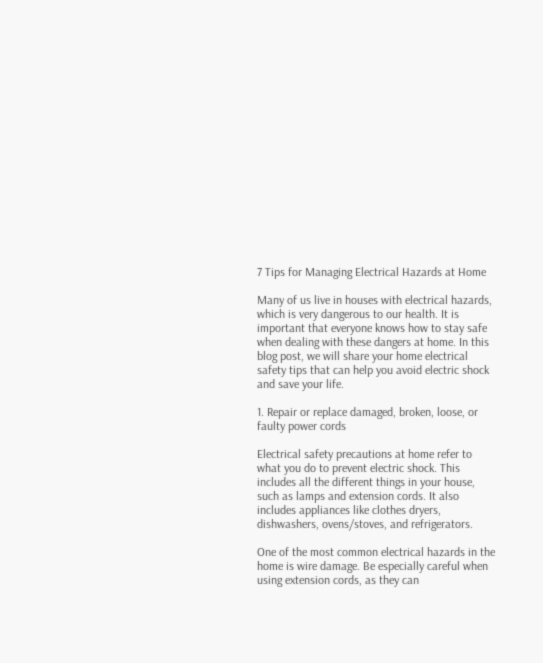7 Tips for Managing Electrical Hazards at Home

Many of us live in houses with electrical hazards, which is very dangerous to our health. It is important that everyone knows how to stay safe when dealing with these dangers at home. In this blog post, we will share your home electrical safety tips that can help you avoid electric shock and save your life.

1. Repair or replace damaged, broken, loose, or faulty power cords

Electrical safety precautions at home refer to what you do to prevent electric shock. This includes all the different things in your house, such as lamps and extension cords. It also includes appliances like clothes dryers, dishwashers, ovens/stoves, and refrigerators.

One of the most common electrical hazards in the home is wire damage. Be especially careful when using extension cords, as they can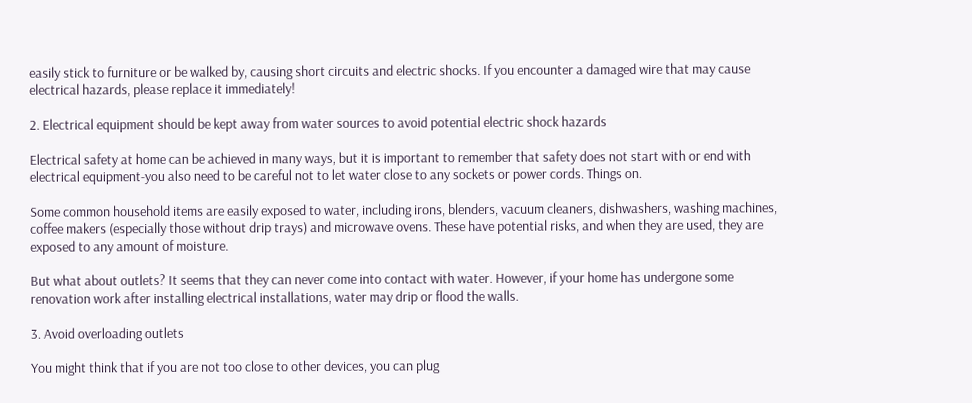easily stick to furniture or be walked by, causing short circuits and electric shocks. If you encounter a damaged wire that may cause electrical hazards, please replace it immediately!

2. Electrical equipment should be kept away from water sources to avoid potential electric shock hazards

Electrical safety at home can be achieved in many ways, but it is important to remember that safety does not start with or end with electrical equipment-you also need to be careful not to let water close to any sockets or power cords. Things on.

Some common household items are easily exposed to water, including irons, blenders, vacuum cleaners, dishwashers, washing machines, coffee makers (especially those without drip trays) and microwave ovens. These have potential risks, and when they are used, they are exposed to any amount of moisture.

But what about outlets? It seems that they can never come into contact with water. However, if your home has undergone some renovation work after installing electrical installations, water may drip or flood the walls.

3. Avoid overloading outlets

You might think that if you are not too close to other devices, you can plug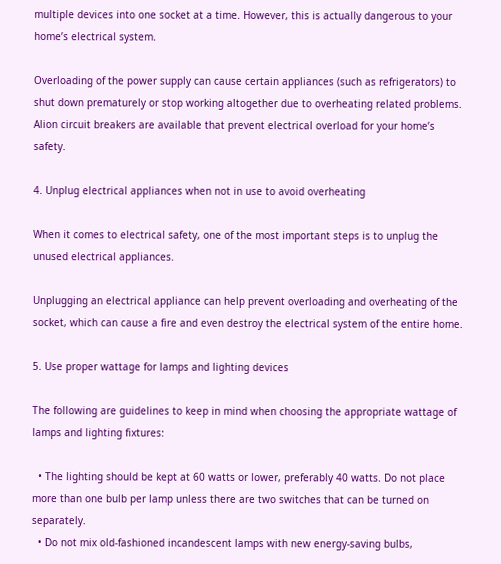multiple devices into one socket at a time. However, this is actually dangerous to your home’s electrical system.

Overloading of the power supply can cause certain appliances (such as refrigerators) to shut down prematurely or stop working altogether due to overheating related problems. Alion circuit breakers are available that prevent electrical overload for your home’s safety.

4. Unplug electrical appliances when not in use to avoid overheating

When it comes to electrical safety, one of the most important steps is to unplug the unused electrical appliances.

Unplugging an electrical appliance can help prevent overloading and overheating of the socket, which can cause a fire and even destroy the electrical system of the entire home.

5. Use proper wattage for lamps and lighting devices

The following are guidelines to keep in mind when choosing the appropriate wattage of lamps and lighting fixtures:

  • The lighting should be kept at 60 watts or lower, preferably 40 watts. Do not place more than one bulb per lamp unless there are two switches that can be turned on separately.
  • Do not mix old-fashioned incandescent lamps with new energy-saving bulbs,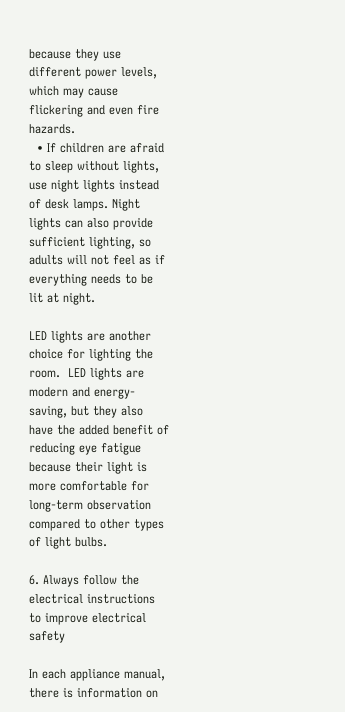because they use different power levels, which may cause flickering and even fire hazards.
  • If children are afraid to sleep without lights, use night lights instead of desk lamps. Night lights can also provide sufficient lighting, so adults will not feel as if everything needs to be lit at night.

LED lights are another choice for lighting the room.  LED lights are modern and energy-saving, but they also have the added benefit of reducing eye fatigue because their light is more comfortable for long-term observation compared to other types of light bulbs.

6. Always follow the electrical instructions to improve electrical safety

In each appliance manual, there is information on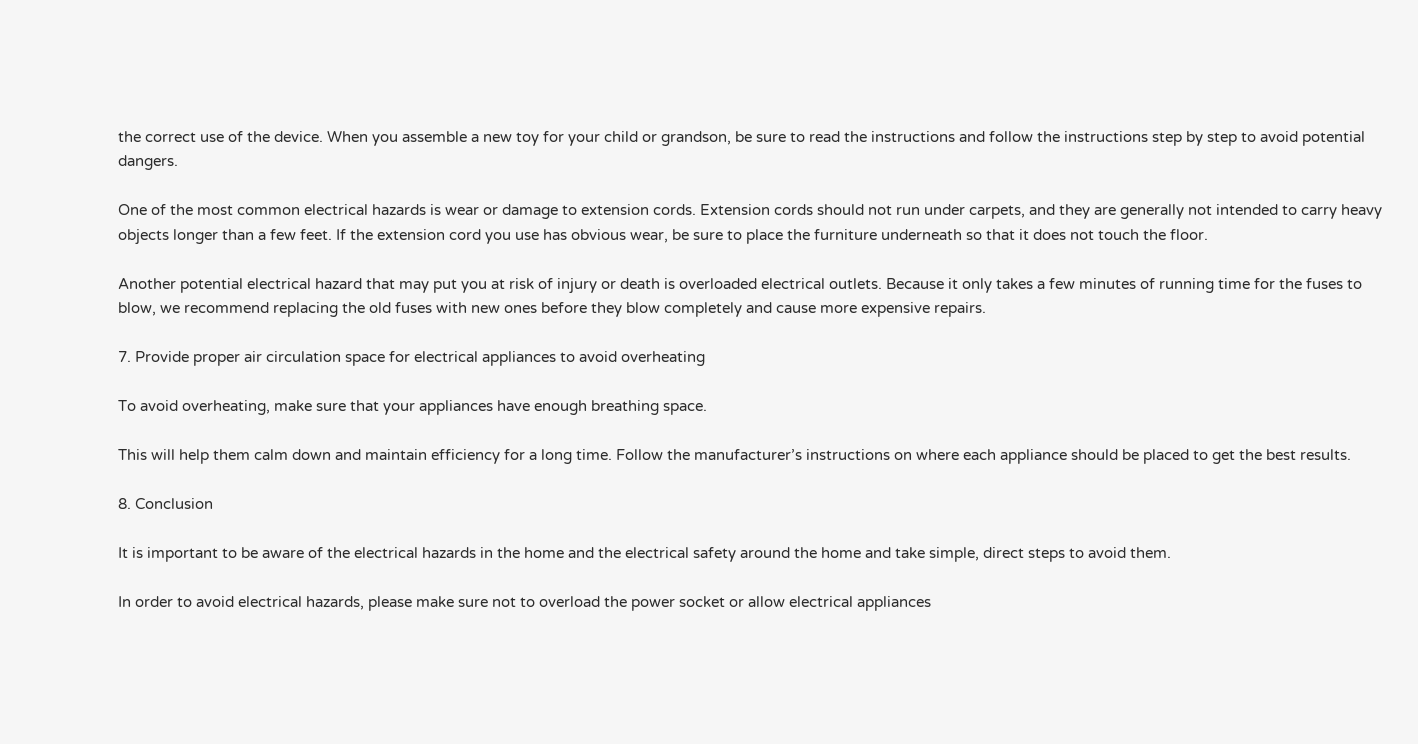the correct use of the device. When you assemble a new toy for your child or grandson, be sure to read the instructions and follow the instructions step by step to avoid potential dangers.

One of the most common electrical hazards is wear or damage to extension cords. Extension cords should not run under carpets, and they are generally not intended to carry heavy objects longer than a few feet. If the extension cord you use has obvious wear, be sure to place the furniture underneath so that it does not touch the floor.

Another potential electrical hazard that may put you at risk of injury or death is overloaded electrical outlets. Because it only takes a few minutes of running time for the fuses to blow, we recommend replacing the old fuses with new ones before they blow completely and cause more expensive repairs.

7. Provide proper air circulation space for electrical appliances to avoid overheating

To avoid overheating, make sure that your appliances have enough breathing space.

This will help them calm down and maintain efficiency for a long time. Follow the manufacturer’s instructions on where each appliance should be placed to get the best results.

8. Conclusion

It is important to be aware of the electrical hazards in the home and the electrical safety around the home and take simple, direct steps to avoid them.

In order to avoid electrical hazards, please make sure not to overload the power socket or allow electrical appliances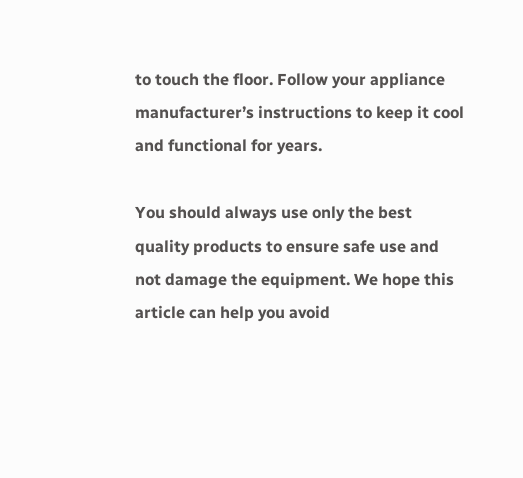to touch the floor. Follow your appliance manufacturer’s instructions to keep it cool and functional for years.

You should always use only the best quality products to ensure safe use and not damage the equipment. We hope this article can help you avoid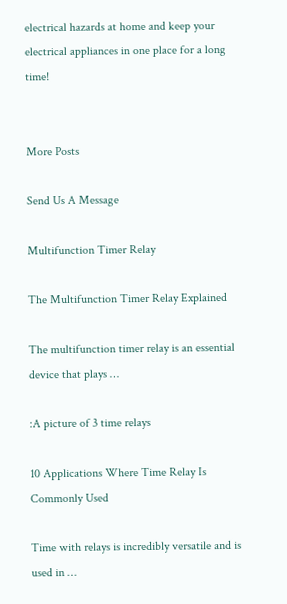electrical hazards at home and keep your electrical appliances in one place for a long time!


More Posts

Send Us A Message

Multifunction Timer Relay

The Multifunction Timer Relay Explained

The multifunction timer relay is an essential device that plays …

:A picture of 3 time relays

10 Applications Where Time Relay Is Commonly Used

Time with relays is incredibly versatile and is used in …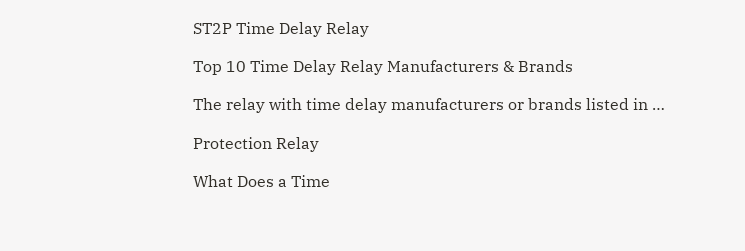ST2P Time Delay Relay

Top 10 Time Delay Relay Manufacturers & Brands

The relay with time delay manufacturers or brands listed in …

Protection Relay

What Does a Time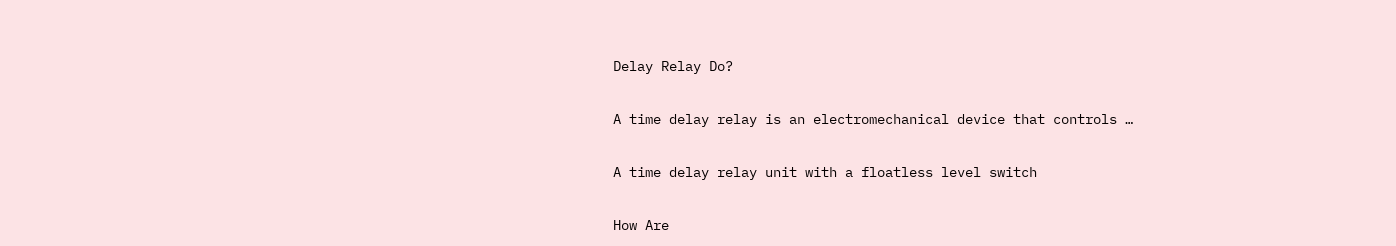Delay Relay Do?

A time delay relay is an electromechanical device that controls …

A time delay relay unit with a floatless level switch

How Are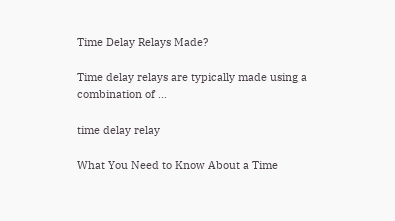Time Delay Relays Made?

Time delay relays are typically made using a combination of …

time delay relay

What You Need to Know About a Time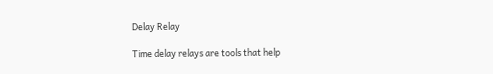Delay Relay

Time delay relays are tools that help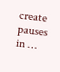create pauses in …